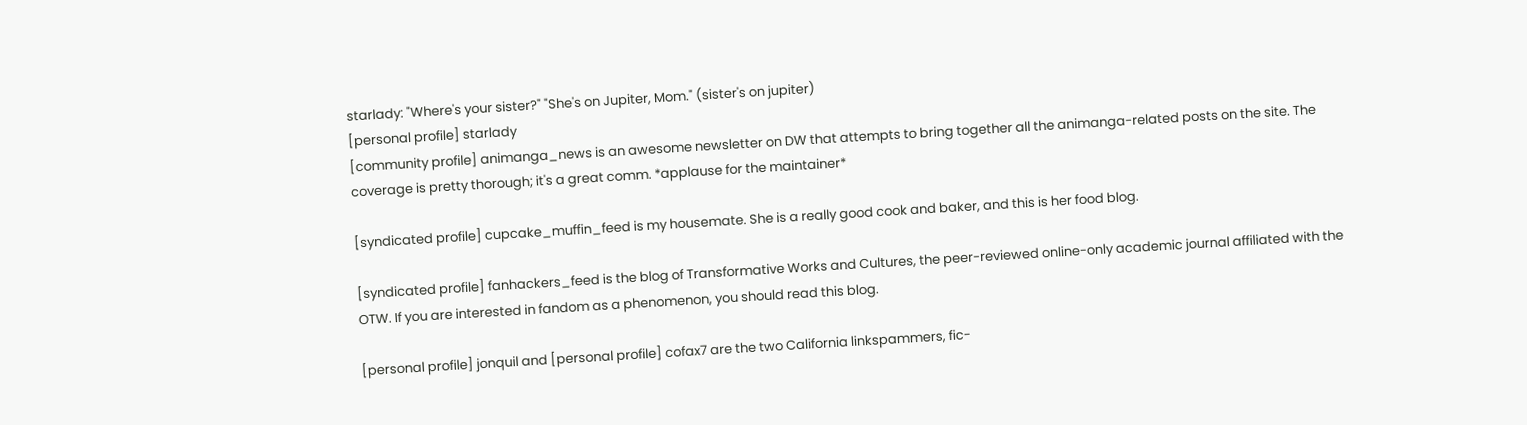starlady: "Where's your sister?" "She's on Jupiter, Mom." (sister's on jupiter)
[personal profile] starlady
[community profile] animanga_news is an awesome newsletter on DW that attempts to bring together all the animanga-related posts on the site. The coverage is pretty thorough; it's a great comm. *applause for the maintainer*

[syndicated profile] cupcake_muffin_feed is my housemate. She is a really good cook and baker, and this is her food blog.

[syndicated profile] fanhackers_feed is the blog of Transformative Works and Cultures, the peer-reviewed online-only academic journal affiliated with the OTW. If you are interested in fandom as a phenomenon, you should read this blog.

[personal profile] jonquil and [personal profile] cofax7 are the two California linkspammers, fic-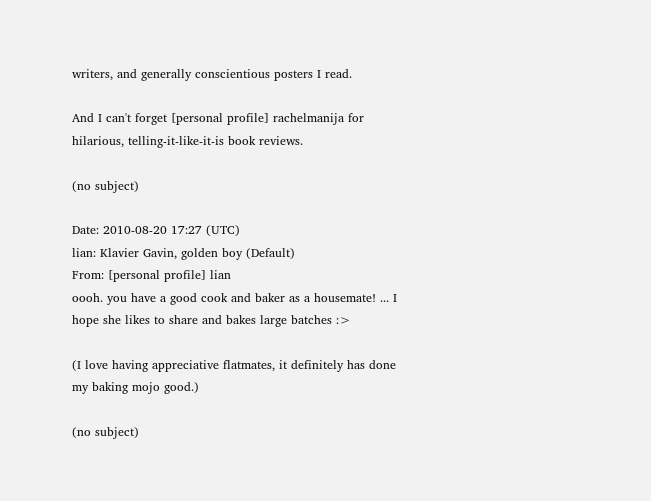writers, and generally conscientious posters I read.

And I can't forget [personal profile] rachelmanija for hilarious, telling-it-like-it-is book reviews.

(no subject)

Date: 2010-08-20 17:27 (UTC)
lian: Klavier Gavin, golden boy (Default)
From: [personal profile] lian
oooh. you have a good cook and baker as a housemate! ... I hope she likes to share and bakes large batches :>

(I love having appreciative flatmates, it definitely has done my baking mojo good.)

(no subject)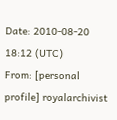Date: 2010-08-20 18:12 (UTC)
From: [personal profile] royalarchivist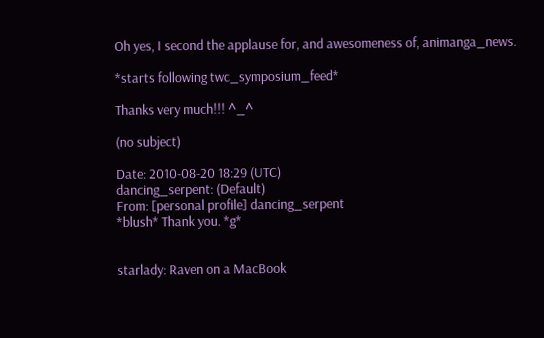Oh yes, I second the applause for, and awesomeness of, animanga_news.

*starts following twc_symposium_feed*

Thanks very much!!! ^_^

(no subject)

Date: 2010-08-20 18:29 (UTC)
dancing_serpent: (Default)
From: [personal profile] dancing_serpent
*blush* Thank you. *g*


starlady: Raven on a MacBook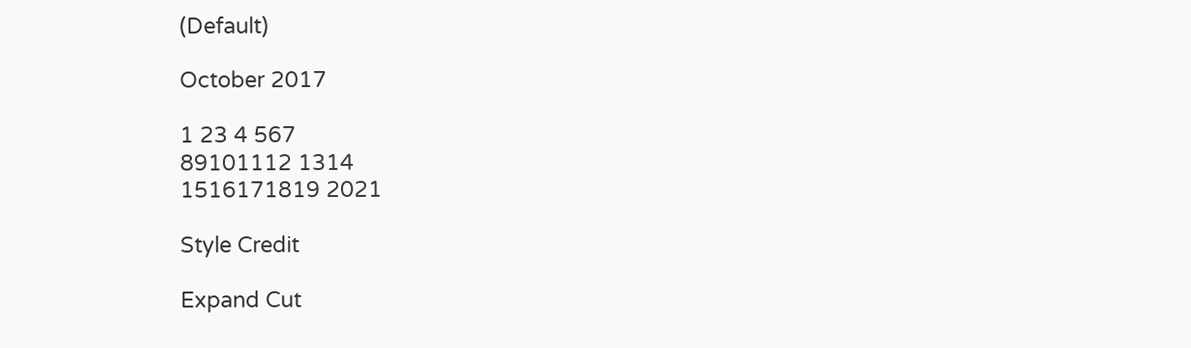(Default)

October 2017

1 23 4 567
89101112 1314
1516171819 2021

Style Credit

Expand Cut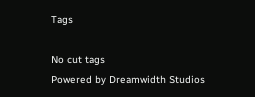Tags

No cut tags
Powered by Dreamwidth Studios